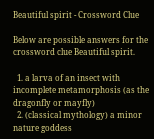Beautiful spirit - Crossword Clue

Below are possible answers for the crossword clue Beautiful spirit.

  1. a larva of an insect with incomplete metamorphosis (as the dragonfly or mayfly)
  2. (classical mythology) a minor nature goddess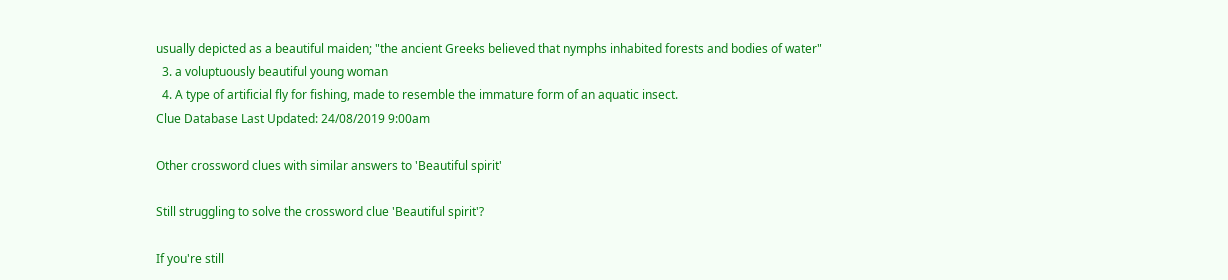usually depicted as a beautiful maiden; "the ancient Greeks believed that nymphs inhabited forests and bodies of water"
  3. a voluptuously beautiful young woman
  4. A type of artificial fly for fishing, made to resemble the immature form of an aquatic insect.
Clue Database Last Updated: 24/08/2019 9:00am

Other crossword clues with similar answers to 'Beautiful spirit'

Still struggling to solve the crossword clue 'Beautiful spirit'?

If you're still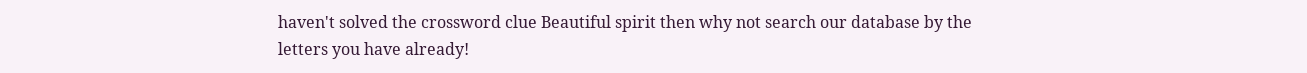haven't solved the crossword clue Beautiful spirit then why not search our database by the letters you have already!